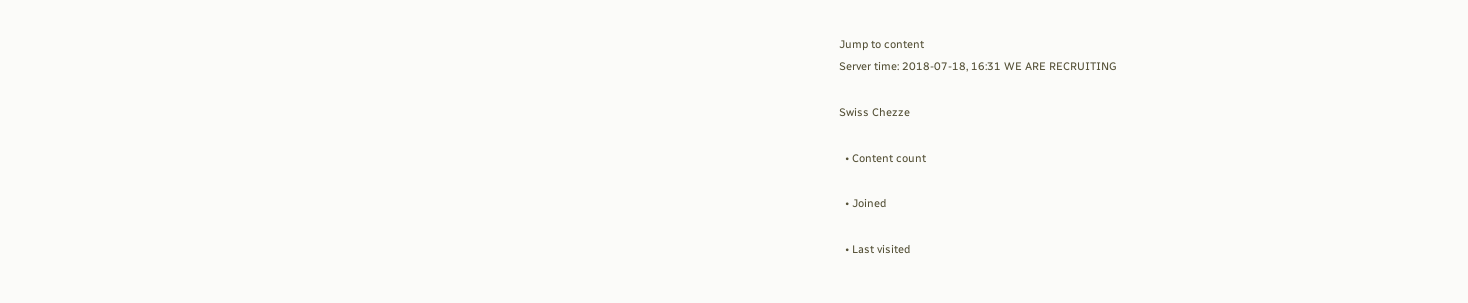Jump to content
Server time: 2018-07-18, 16:31 WE ARE RECRUITING

Swiss Chezze

  • Content count

  • Joined

  • Last visited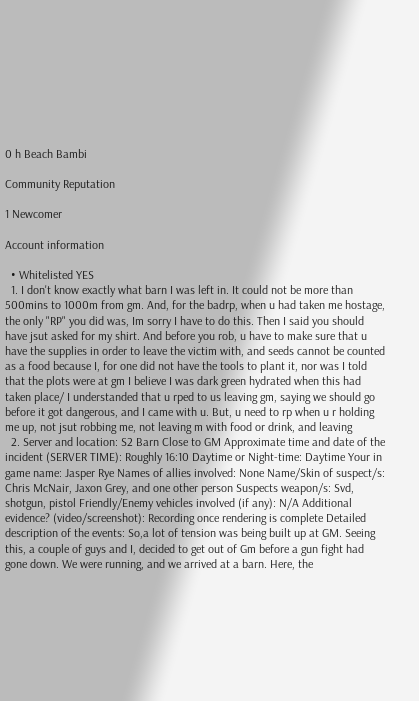0 h Beach Bambi

Community Reputation

1 Newcomer

Account information

  • Whitelisted YES
  1. I don't know exactly what barn I was left in. It could not be more than 500mins to 1000m from gm. And, for the badrp, when u had taken me hostage, the only "RP" you did was, Im sorry I have to do this. Then I said you should have jsut asked for my shirt. And before you rob, u have to make sure that u have the supplies in order to leave the victim with, and seeds cannot be counted as a food because I, for one did not have the tools to plant it, nor was I told that the plots were at gm I believe I was dark green hydrated when this had taken place/ I understanded that u rped to us leaving gm, saying we should go before it got dangerous, and I came with u. But, u need to rp when u r holding me up, not jsut robbing me, not leaving m with food or drink, and leaving
  2. Server and location: S2 Barn Close to GM Approximate time and date of the incident (SERVER TIME): Roughly 16:10 Daytime or Night-time: Daytime Your in game name: Jasper Rye Names of allies involved: None Name/Skin of suspect/s: Chris McNair, Jaxon Grey, and one other person Suspects weapon/s: Svd, shotgun, pistol Friendly/Enemy vehicles involved (if any): N/A Additional evidence? (video/screenshot): Recording once rendering is complete Detailed description of the events: So,a lot of tension was being built up at GM. Seeing this, a couple of guys and I, decided to get out of Gm before a gun fight had gone down. We were running, and we arrived at a barn. Here, the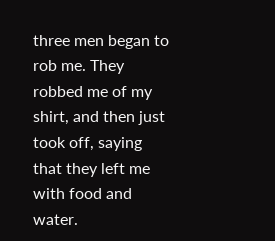three men began to rob me. They robbed me of my shirt, and then just took off, saying that they left me with food and water.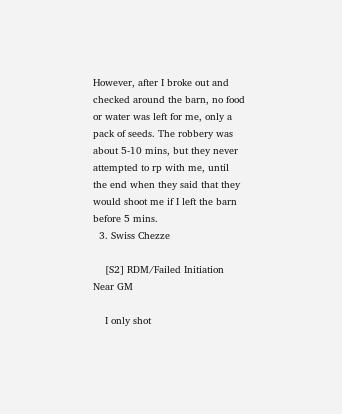However, after I broke out and checked around the barn, no food or water was left for me, only a pack of seeds. The robbery was about 5-10 mins, but they never attempted to rp with me, until the end when they said that they would shoot me if I left the barn before 5 mins.
  3. Swiss Chezze

    [S2] RDM/Failed Initiation Near GM

    I only shot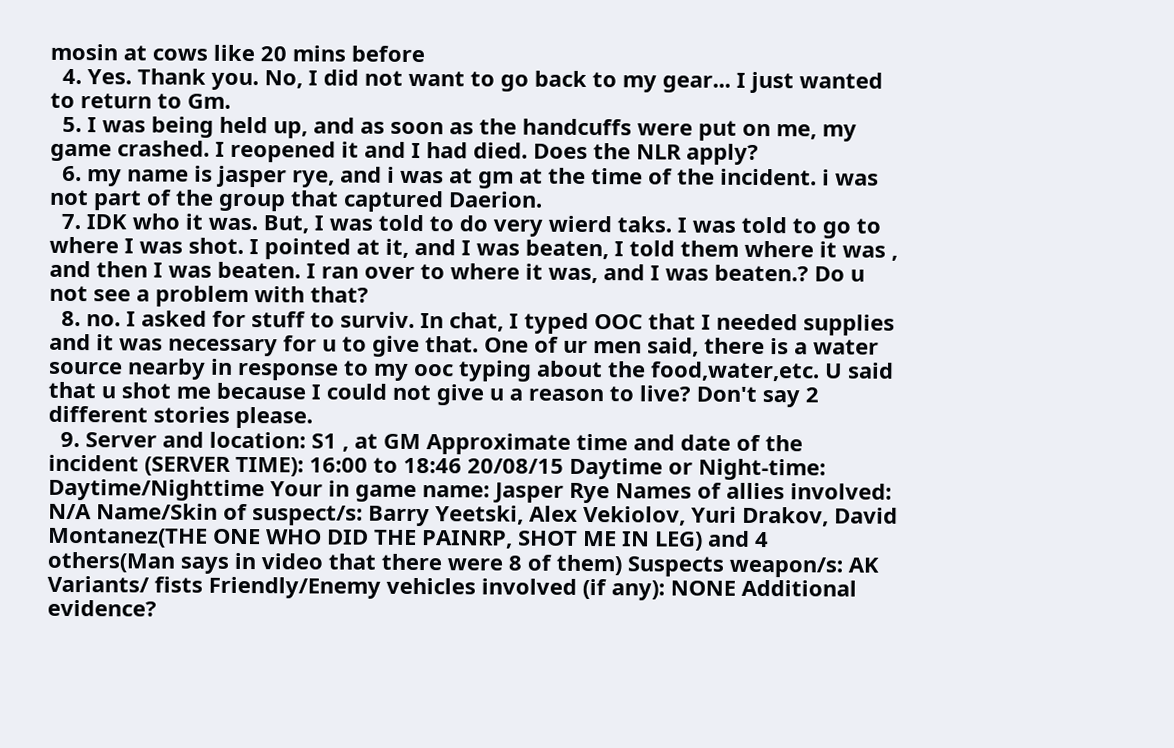mosin at cows like 20 mins before
  4. Yes. Thank you. No, I did not want to go back to my gear... I just wanted to return to Gm.
  5. I was being held up, and as soon as the handcuffs were put on me, my game crashed. I reopened it and I had died. Does the NLR apply?
  6. my name is jasper rye, and i was at gm at the time of the incident. i was not part of the group that captured Daerion.
  7. IDK who it was. But, I was told to do very wierd taks. I was told to go to where I was shot. I pointed at it, and I was beaten, I told them where it was , and then I was beaten. I ran over to where it was, and I was beaten.? Do u not see a problem with that?
  8. no. I asked for stuff to surviv. In chat, I typed OOC that I needed supplies and it was necessary for u to give that. One of ur men said, there is a water source nearby in response to my ooc typing about the food,water,etc. U said that u shot me because I could not give u a reason to live? Don't say 2 different stories please.
  9. Server and location: S1 , at GM Approximate time and date of the incident (SERVER TIME): 16:00 to 18:46 20/08/15 Daytime or Night-time: Daytime/Nighttime Your in game name: Jasper Rye Names of allies involved: N/A Name/Skin of suspect/s: Barry Yeetski, Alex Vekiolov, Yuri Drakov, David Montanez(THE ONE WHO DID THE PAINRP, SHOT ME IN LEG) and 4 others(Man says in video that there were 8 of them) Suspects weapon/s: AK Variants/ fists Friendly/Enemy vehicles involved (if any): NONE Additional evidence?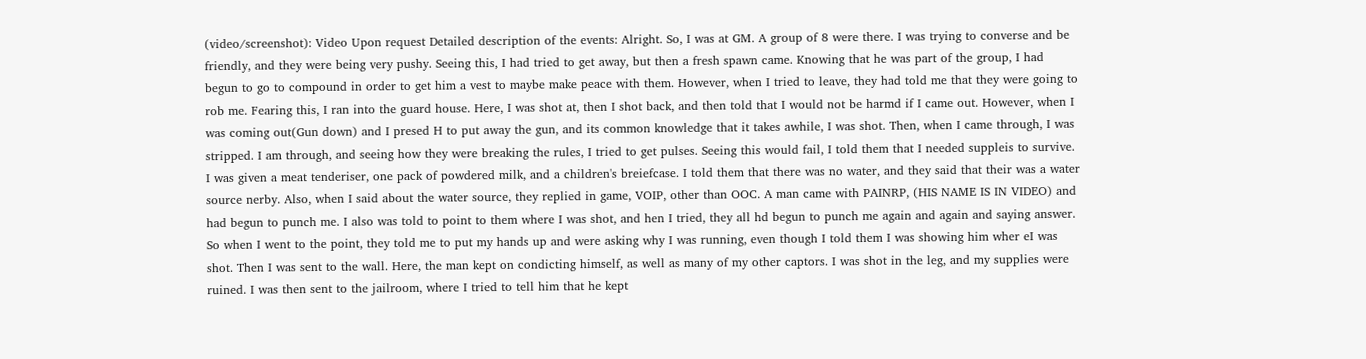(video/screenshot): Video Upon request Detailed description of the events: Alright. So, I was at GM. A group of 8 were there. I was trying to converse and be friendly, and they were being very pushy. Seeing this, I had tried to get away, but then a fresh spawn came. Knowing that he was part of the group, I had begun to go to compound in order to get him a vest to maybe make peace with them. However, when I tried to leave, they had told me that they were going to rob me. Fearing this, I ran into the guard house. Here, I was shot at, then I shot back, and then told that I would not be harmd if I came out. However, when I was coming out(Gun down) and I presed H to put away the gun, and its common knowledge that it takes awhile, I was shot. Then, when I came through, I was stripped. I am through, and seeing how they were breaking the rules, I tried to get pulses. Seeing this would fail, I told them that I needed suppleis to survive. I was given a meat tenderiser, one pack of powdered milk, and a children's breiefcase. I told them that there was no water, and they said that their was a water source nerby. Also, when I said about the water source, they replied in game, VOIP, other than OOC. A man came with PAINRP, (HIS NAME IS IN VIDEO) and had begun to punch me. I also was told to point to them where I was shot, and hen I tried, they all hd begun to punch me again and again and saying answer. So when I went to the point, they told me to put my hands up and were asking why I was running, even though I told them I was showing him wher eI was shot. Then I was sent to the wall. Here, the man kept on condicting himself, as well as many of my other captors. I was shot in the leg, and my supplies were ruined. I was then sent to the jailroom, where I tried to tell him that he kept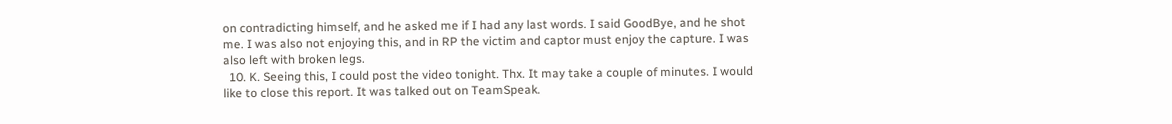on contradicting himself, and he asked me if I had any last words. I said GoodBye, and he shot me. I was also not enjoying this, and in RP the victim and captor must enjoy the capture. I was also left with broken legs.
  10. K. Seeing this, I could post the video tonight. Thx. It may take a couple of minutes. I would like to close this report. It was talked out on TeamSpeak.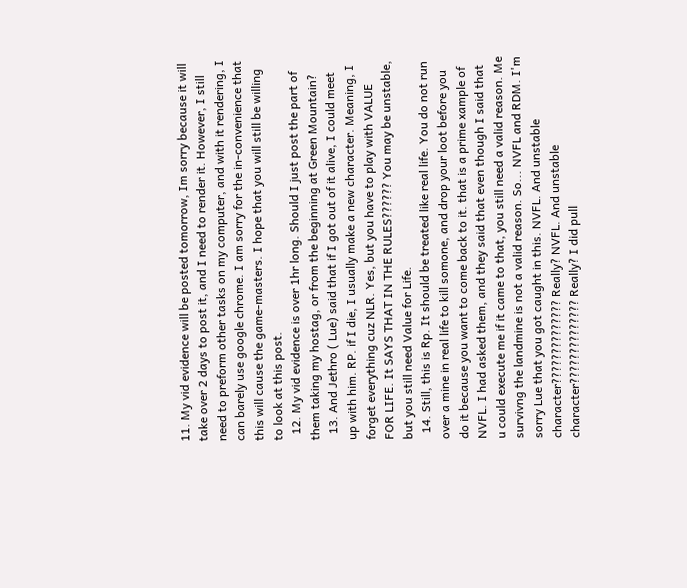11. My vid evidence will be posted tomorrow, Im sorry because it will take over 2 days to post it, and I need to render it. However, I still need to preform other tasks on my computer, and with it rendering, I can barely use google chrome. I am sorry for the in-convenience that this will cause the game-masters. I hope that you will still be willing to look at this post.
  12. My vid evidence is over 1hr long. Should I just post the part of them taking my hostag, or from the beginning at Green Mountain?
  13. And Jethro ( Lue) said that if I got out of it alive, I could meet up with him. RP. if I die, I usually make a new character. Meaning, I forget everything cuz NLR. Yes, but you have to play with VALUE FOR LIFE. It SAYS THAT IN THE RULES?????? You may be unstable, but you still need Value for Life.
  14. Still, this is Rp. It should be treated like real life. You do not run over a mine in real life to kill somone, and drop your loot before you do it because you want to come back to it. that is a prime xample of NVFL. I had asked them, and they said that even though I said that u could execute me if it came to that, you still need a valid reason. Me survivng the landmine is not a valid reason. So... NVFL and RDM. I'm sorry Lue that you got caught in this. NVFL. And unstable character?????????????? Really? NVFL. And unstable character?????????????? Really? I did pull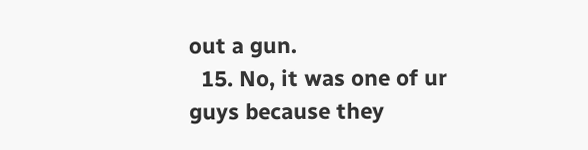out a gun.
  15. No, it was one of ur guys because they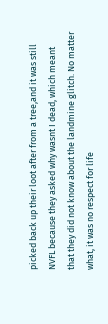picked back up their loot after from a tree,and it was still NVFL because they asked why wasnt I dead, which meant that they did not know about the landmine glitch. No matter what, it was no respect for life